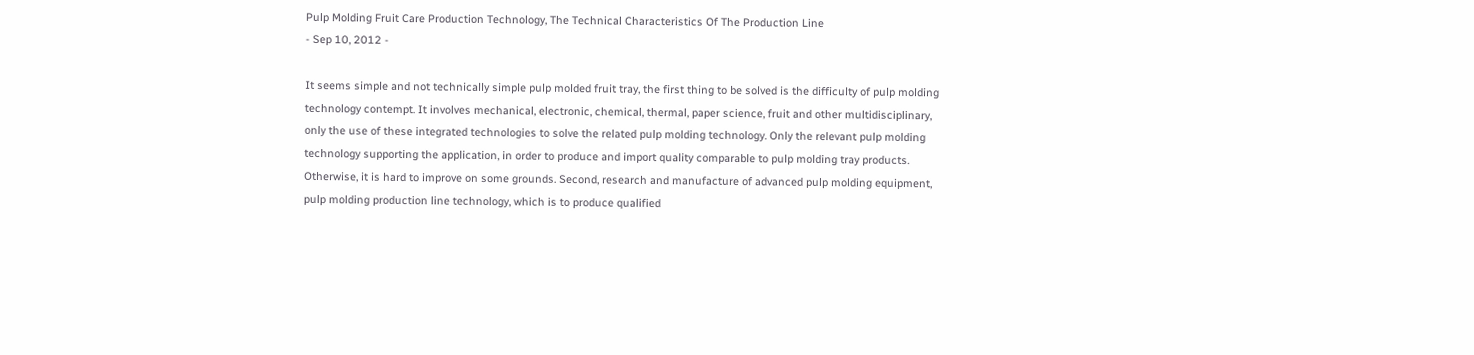Pulp Molding Fruit Care Production Technology, The Technical Characteristics Of The Production Line
- Sep 10, 2012 -

It seems simple and not technically simple pulp molded fruit tray, the first thing to be solved is the difficulty of pulp molding technology contempt. It involves mechanical, electronic, chemical, thermal, paper science, fruit and other multidisciplinary, only the use of these integrated technologies to solve the related pulp molding technology. Only the relevant pulp molding technology supporting the application, in order to produce and import quality comparable to pulp molding tray products. Otherwise, it is hard to improve on some grounds. Second, research and manufacture of advanced pulp molding equipment, pulp molding production line technology, which is to produce qualified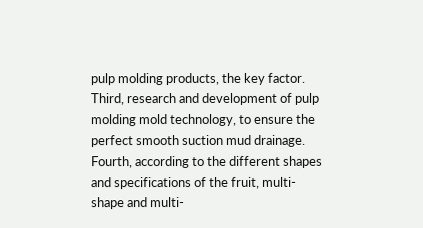pulp molding products, the key factor. Third, research and development of pulp molding mold technology, to ensure the perfect smooth suction mud drainage. Fourth, according to the different shapes and specifications of the fruit, multi-shape and multi-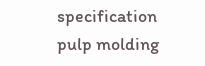specification pulp molding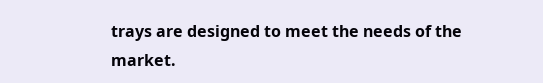trays are designed to meet the needs of the market.